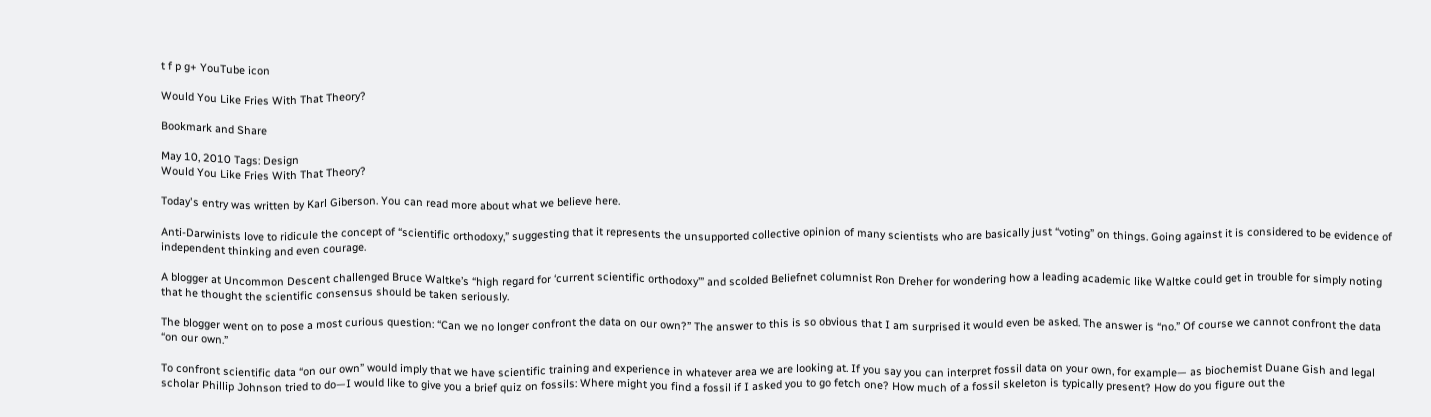t f p g+ YouTube icon

Would You Like Fries With That Theory?

Bookmark and Share

May 10, 2010 Tags: Design
Would You Like Fries With That Theory?

Today's entry was written by Karl Giberson. You can read more about what we believe here.

Anti-Darwinists love to ridicule the concept of “scientific orthodoxy,” suggesting that it represents the unsupported collective opinion of many scientists who are basically just “voting” on things. Going against it is considered to be evidence of independent thinking and even courage.

A blogger at Uncommon Descent challenged Bruce Waltke’s “high regard for ‘current scientific orthodoxy’” and scolded Beliefnet columnist Ron Dreher for wondering how a leading academic like Waltke could get in trouble for simply noting that he thought the scientific consensus should be taken seriously.

The blogger went on to pose a most curious question: “Can we no longer confront the data on our own?” The answer to this is so obvious that I am surprised it would even be asked. The answer is “no.” Of course we cannot confront the data “on our own.”

To confront scientific data “on our own” would imply that we have scientific training and experience in whatever area we are looking at. If you say you can interpret fossil data on your own, for example— as biochemist Duane Gish and legal scholar Phillip Johnson tried to do—I would like to give you a brief quiz on fossils: Where might you find a fossil if I asked you to go fetch one? How much of a fossil skeleton is typically present? How do you figure out the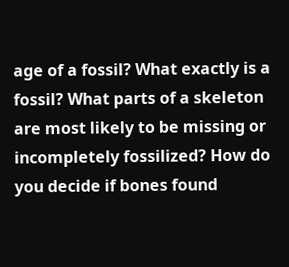age of a fossil? What exactly is a fossil? What parts of a skeleton are most likely to be missing or incompletely fossilized? How do you decide if bones found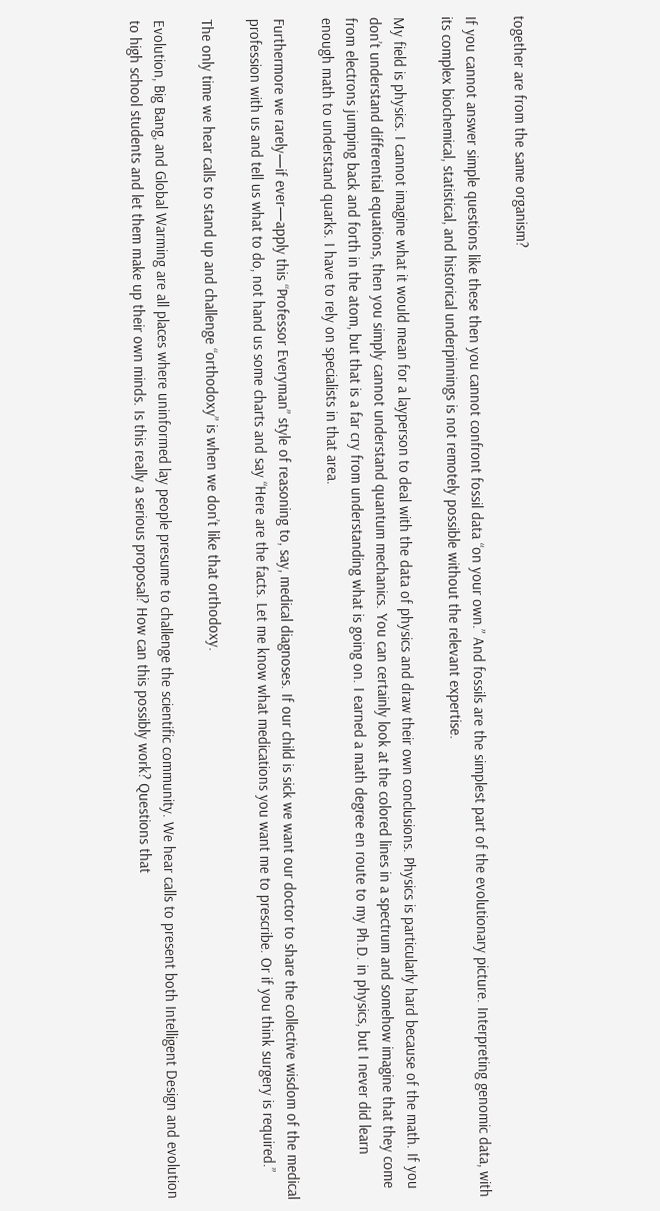together are from the same organism?

If you cannot answer simple questions like these then you cannot confront fossil data “on your own.” And fossils are the simplest part of the evolutionary picture. Interpreting genomic data, with its complex biochemical, statistical, and historical underpinnings is not remotely possible without the relevant expertise.

My field is physics. I cannot imagine what it would mean for a layperson to deal with the data of physics and draw their own conclusions. Physics is particularly hard because of the math. If you don’t understand differential equations, then you simply cannot understand quantum mechanics. You can certainly look at the colored lines in a spectrum and somehow imagine that they come from electrons jumping back and forth in the atom, but that is a far cry from understanding what is going on. I earned a math degree en route to my Ph.D. in physics, but I never did learn enough math to understand quarks. I have to rely on specialists in that area.

Furthermore we rarely—if ever—apply this “Professor Everyman” style of reasoning to, say, medical diagnoses. If our child is sick we want our doctor to share the collective wisdom of the medical profession with us and tell us what to do, not hand us some charts and say “Here are the facts. Let me know what medications you want me to prescribe. Or if you think surgery is required.”

The only time we hear calls to stand up and challenge “orthodoxy” is when we don’t like that orthodoxy.

Evolution, Big Bang, and Global Warming are all places where uninformed lay people presume to challenge the scientific community. We hear calls to present both Intelligent Design and evolution to high school students and let them make up their own minds. Is this really a serious proposal? How can this possibly work? Questions that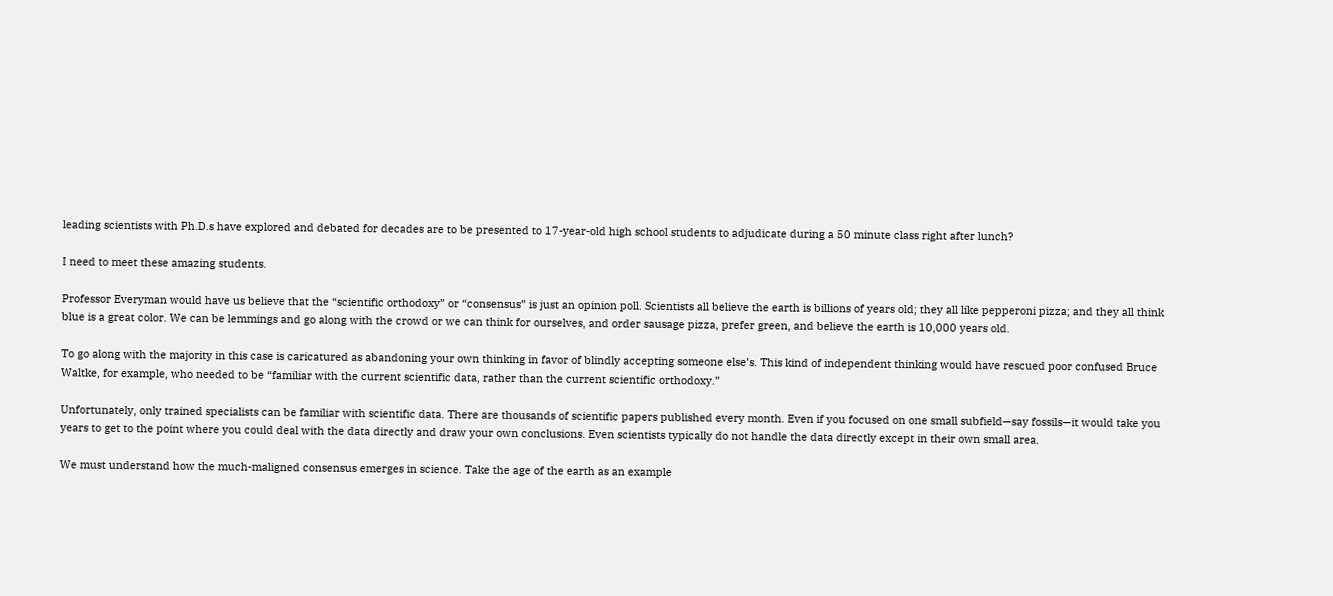leading scientists with Ph.D.s have explored and debated for decades are to be presented to 17-year-old high school students to adjudicate during a 50 minute class right after lunch?

I need to meet these amazing students.

Professor Everyman would have us believe that the “scientific orthodoxy” or “consensus” is just an opinion poll. Scientists all believe the earth is billions of years old; they all like pepperoni pizza; and they all think blue is a great color. We can be lemmings and go along with the crowd or we can think for ourselves, and order sausage pizza, prefer green, and believe the earth is 10,000 years old.

To go along with the majority in this case is caricatured as abandoning your own thinking in favor of blindly accepting someone else’s. This kind of independent thinking would have rescued poor confused Bruce Waltke, for example, who needed to be “familiar with the current scientific data, rather than the current scientific orthodoxy.”

Unfortunately, only trained specialists can be familiar with scientific data. There are thousands of scientific papers published every month. Even if you focused on one small subfield—say fossils—it would take you years to get to the point where you could deal with the data directly and draw your own conclusions. Even scientists typically do not handle the data directly except in their own small area.

We must understand how the much-maligned consensus emerges in science. Take the age of the earth as an example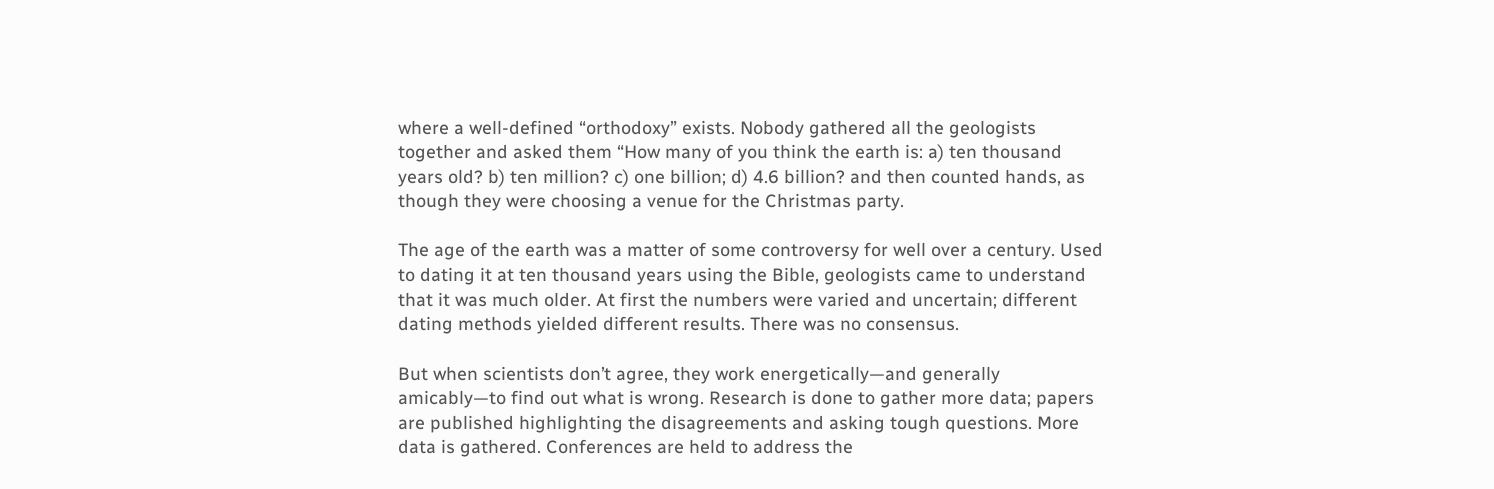where a well-defined “orthodoxy” exists. Nobody gathered all the geologists together and asked them “How many of you think the earth is: a) ten thousand years old? b) ten million? c) one billion; d) 4.6 billion? and then counted hands, as though they were choosing a venue for the Christmas party.

The age of the earth was a matter of some controversy for well over a century. Used to dating it at ten thousand years using the Bible, geologists came to understand that it was much older. At first the numbers were varied and uncertain; different dating methods yielded different results. There was no consensus.

But when scientists don’t agree, they work energetically—and generally amicably—to find out what is wrong. Research is done to gather more data; papers are published highlighting the disagreements and asking tough questions. More data is gathered. Conferences are held to address the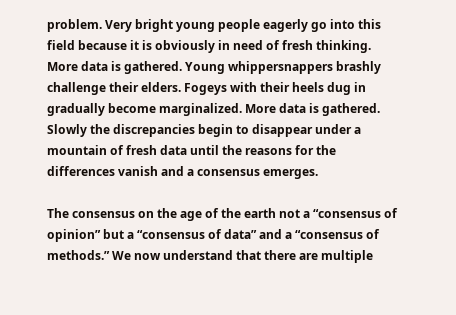problem. Very bright young people eagerly go into this field because it is obviously in need of fresh thinking. More data is gathered. Young whippersnappers brashly challenge their elders. Fogeys with their heels dug in gradually become marginalized. More data is gathered. Slowly the discrepancies begin to disappear under a mountain of fresh data until the reasons for the differences vanish and a consensus emerges.

The consensus on the age of the earth not a “consensus of opinion” but a “consensus of data” and a “consensus of methods.” We now understand that there are multiple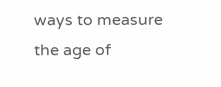ways to measure the age of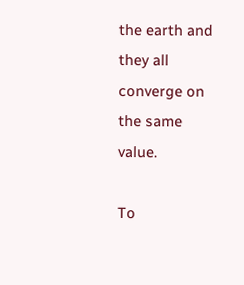the earth and they all converge on the same value.

To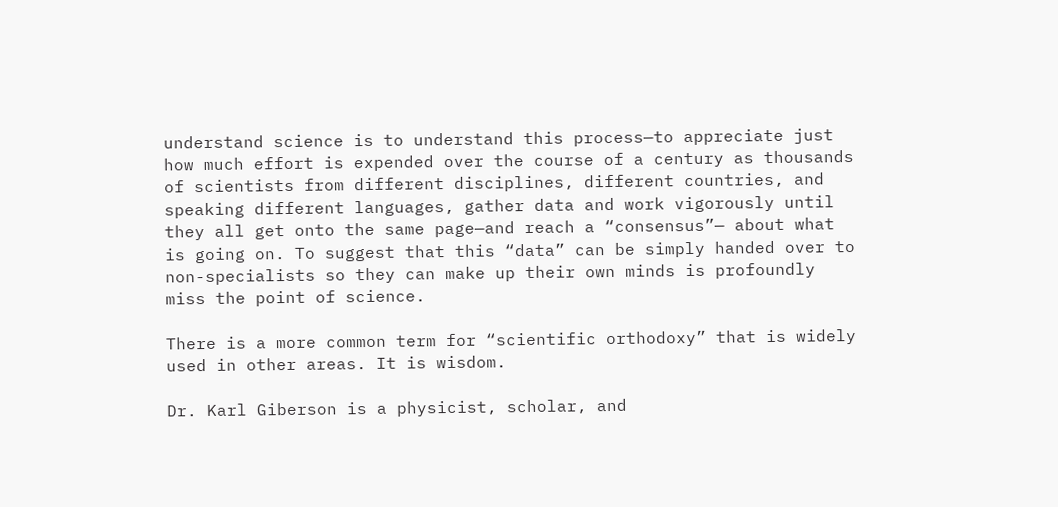understand science is to understand this process—to appreciate just how much effort is expended over the course of a century as thousands of scientists from different disciplines, different countries, and speaking different languages, gather data and work vigorously until they all get onto the same page—and reach a “consensus”— about what is going on. To suggest that this “data” can be simply handed over to non-specialists so they can make up their own minds is profoundly miss the point of science.

There is a more common term for “scientific orthodoxy” that is widely used in other areas. It is wisdom.

Dr. Karl Giberson is a physicist, scholar, and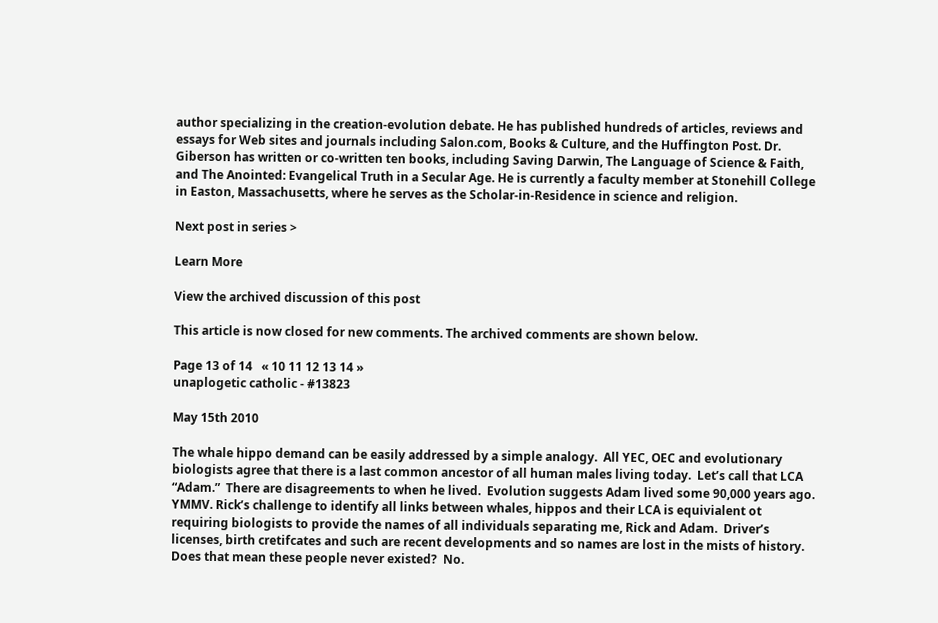author specializing in the creation-evolution debate. He has published hundreds of articles, reviews and essays for Web sites and journals including Salon.com, Books & Culture, and the Huffington Post. Dr. Giberson has written or co-written ten books, including Saving Darwin, The Language of Science & Faith, and The Anointed: Evangelical Truth in a Secular Age. He is currently a faculty member at Stonehill College in Easton, Massachusetts, where he serves as the Scholar-in-Residence in science and religion.

Next post in series >

Learn More

View the archived discussion of this post

This article is now closed for new comments. The archived comments are shown below.

Page 13 of 14   « 10 11 12 13 14 »
unaplogetic catholic - #13823

May 15th 2010

The whale hippo demand can be easily addressed by a simple analogy.  All YEC, OEC and evolutionary biologists agree that there is a last common ancestor of all human males living today.  Let’s call that LCA “Adam.”  There are disagreements to when he lived.  Evolution suggests Adam lived some 90,000 years ago.  YMMV. Rick’s challenge to identify all links between whales, hippos and their LCA is equivialent ot requiring biologists to provide the names of all individuals separating me, Rick and Adam.  Driver’s licenses, birth cretifcates and such are recent developments and so names are lost in the mists of history.
Does that mean these people never existed?  No.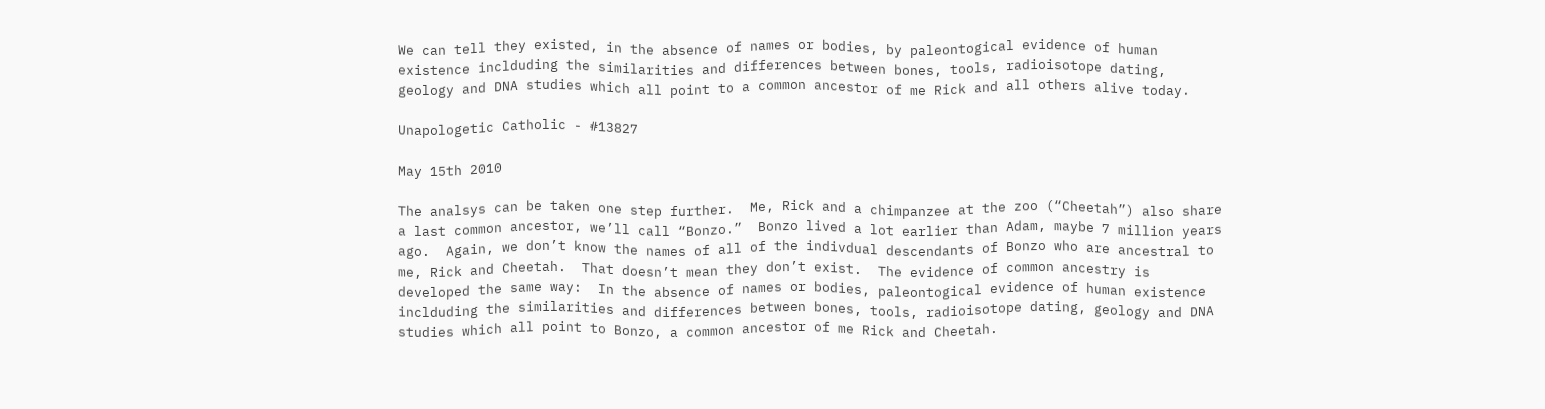We can tell they existed, in the absence of names or bodies, by paleontogical evidence of human existence inclduding the similarities and differences between bones, tools, radioisotope dating, geology and DNA studies which all point to a common ancestor of me Rick and all others alive today.

Unapologetic Catholic - #13827

May 15th 2010

The analsys can be taken one step further.  Me, Rick and a chimpanzee at the zoo (“Cheetah”) also share a last common ancestor, we’ll call “Bonzo.”  Bonzo lived a lot earlier than Adam, maybe 7 million years ago.  Again, we don’t know the names of all of the indivdual descendants of Bonzo who are ancestral to me, Rick and Cheetah.  That doesn’t mean they don’t exist.  The evidence of common ancestry is developed the same way:  In the absence of names or bodies, paleontogical evidence of human existence inclduding the similarities and differences between bones, tools, radioisotope dating, geology and DNA studies which all point to Bonzo, a common ancestor of me Rick and Cheetah.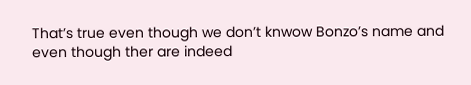That’s true even though we don’t knwow Bonzo’s name and even though ther are indeed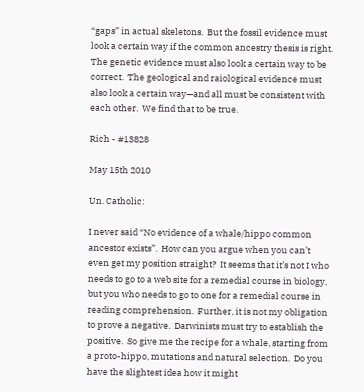“gaps” in actual skeletons.  But the fossil evidence must look a certain way if the common ancestry thesis is right. The genetic evidence must also look a certain way to be correct.  The geological and raiological evidence must also look a certain way—and all must be consistent with each other.  We find that to be true.

Rich - #13828

May 15th 2010

Un. Catholic:

I never said “No evidence of a whale/hippo common ancestor exists”.  How can you argue when you can’t even get my position straight?  It seems that it’s not I who needs to go to a web site for a remedial course in biology, but you who needs to go to one for a remedial course in reading comprehension.  Further, it is not my obligation to prove a negative.  Darwinists must try to establish the positive.  So give me the recipe for a whale, starting from a proto-hippo, mutations and natural selection.  Do you have the slightest idea how it might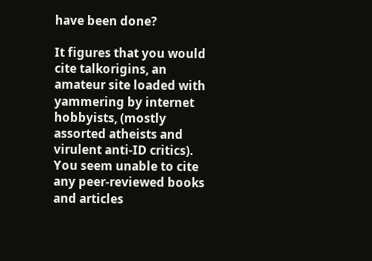have been done?

It figures that you would cite talkorigins, an amateur site loaded with yammering by internet hobbyists, (mostly assorted atheists and virulent anti-ID critics).  You seem unable to cite any peer-reviewed books and articles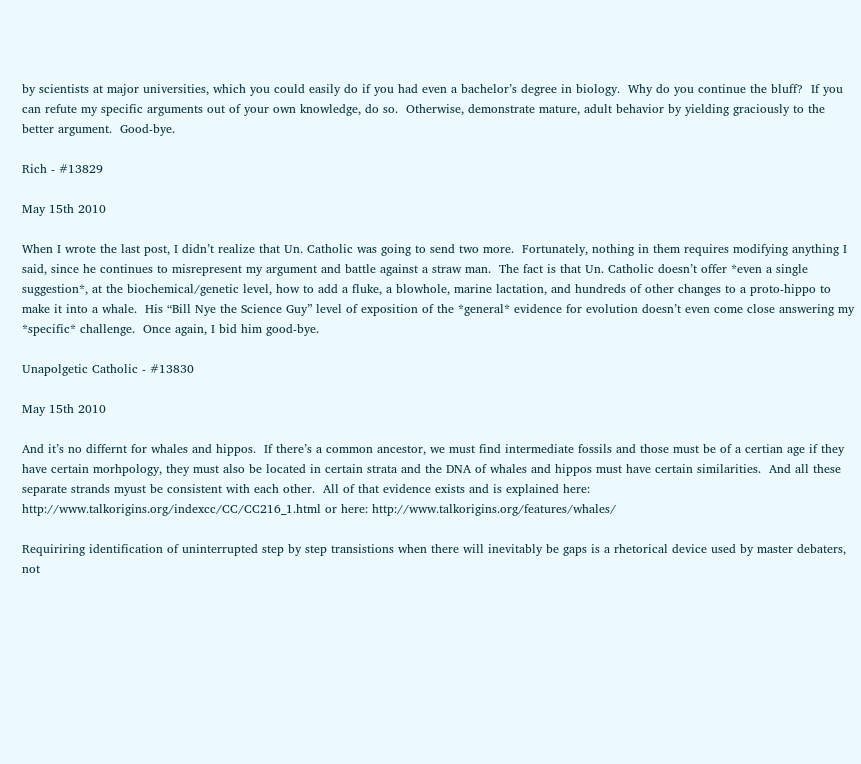by scientists at major universities, which you could easily do if you had even a bachelor’s degree in biology.  Why do you continue the bluff?  If you can refute my specific arguments out of your own knowledge, do so.  Otherwise, demonstrate mature, adult behavior by yielding graciously to the better argument.  Good-bye.

Rich - #13829

May 15th 2010

When I wrote the last post, I didn’t realize that Un. Catholic was going to send two more.  Fortunately, nothing in them requires modifying anything I said, since he continues to misrepresent my argument and battle against a straw man.  The fact is that Un. Catholic doesn’t offer *even a single suggestion*, at the biochemical/genetic level, how to add a fluke, a blowhole, marine lactation, and hundreds of other changes to a proto-hippo to make it into a whale.  His “Bill Nye the Science Guy” level of exposition of the *general* evidence for evolution doesn’t even come close answering my *specific* challenge.  Once again, I bid him good-bye.

Unapolgetic Catholic - #13830

May 15th 2010

And it’s no differnt for whales and hippos.  If there’s a common ancestor, we must find intermediate fossils and those must be of a certian age if they have certain morhpology, they must also be located in certain strata and the DNA of whales and hippos must have certain similarities.  And all these separate strands myust be consistent with each other.  All of that evidence exists and is explained here: http://www.talkorigins.org/indexcc/CC/CC216_1.html or here: http://www.talkorigins.org/features/whales/

Requiriring identification of uninterrupted step by step transistions when there will inevitably be gaps is a rhetorical device used by master debaters, not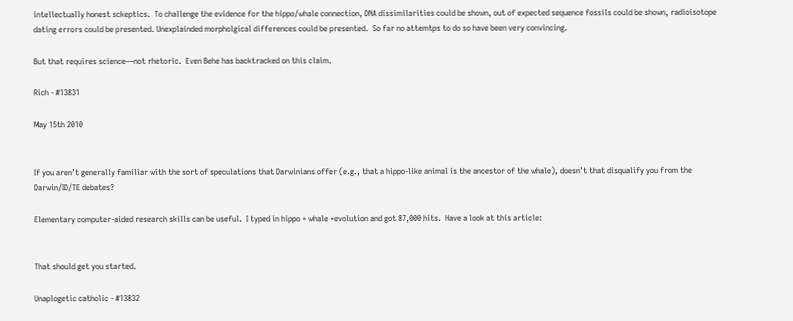intellectually honest sckeptics.  To challenge the evidence for the hippo/whale connection, DNA dissimilarities could be shown, out of expected sequence fossils could be shown, radioisotope dating errors could be presented. Unexplainded morpholgical differences could be presented.  So far no attemtps to do so have been very convincing.

But that requires science—not rhetoric.  Even Behe has backtracked on this claim.

Rich - #13831

May 15th 2010


If you aren’t generally familiar with the sort of speculations that Darwinians offer (e.g., that a hippo-like animal is the ancestor of the whale), doesn’t that disqualify you from the Darwin/ID/TE debates?

Elementary computer-aided research skills can be useful.  I typed in hippo + whale +evolution and got 87,000 hits.  Have a look at this article:


That should get you started.

Unaplogetic catholic - #13832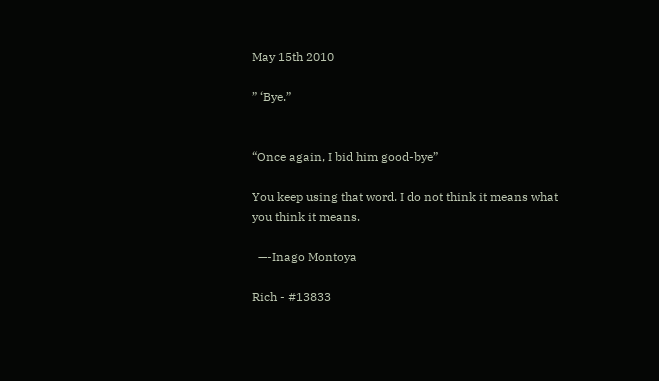May 15th 2010

” ‘Bye.”


“Once again, I bid him good-bye”

You keep using that word. I do not think it means what you think it means.

  —-Inago Montoya

Rich - #13833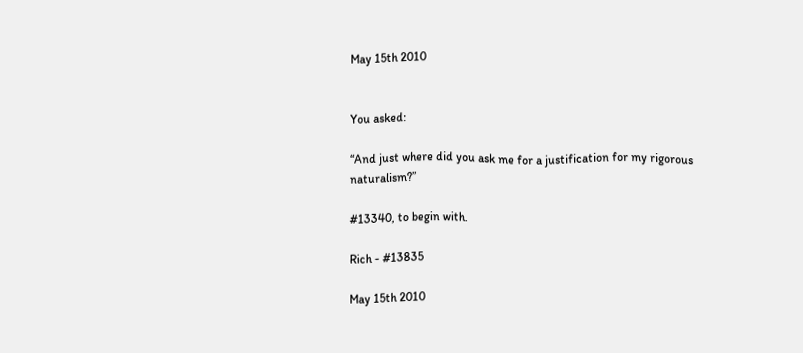May 15th 2010


You asked:

“And just where did you ask me for a justification for my rigorous naturalism?”

#13340, to begin with.

Rich - #13835

May 15th 2010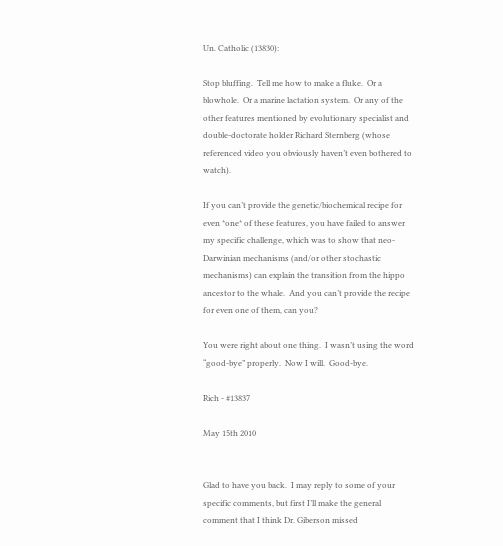Un. Catholic (13830):

Stop bluffing.  Tell me how to make a fluke.  Or a blowhole.  Or a marine lactation system.  Or any of the other features mentioned by evolutionary specialist and double-doctorate holder Richard Sternberg (whose referenced video you obviously haven’t even bothered to watch).

If you can’t provide the genetic/biochemical recipe for even *one* of these features, you have failed to answer my specific challenge, which was to show that neo-Darwinian mechanisms (and/or other stochastic mechanisms) can explain the transition from the hippo ancestor to the whale.  And you can’t provide the recipe for even one of them, can you?

You were right about one thing.  I wasn’t using the word “good-bye” properly.  Now I will.  Good-bye.

Rich - #13837

May 15th 2010


Glad to have you back.  I may reply to some of your specific comments, but first I’ll make the general comment that I think Dr. Giberson missed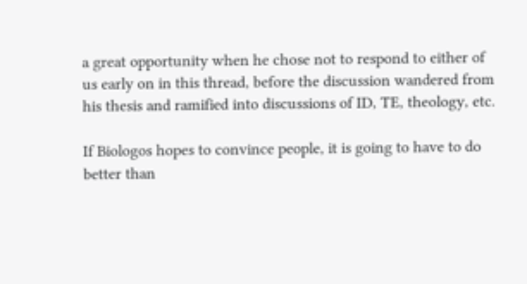a great opportunity when he chose not to respond to either of us early on in this thread, before the discussion wandered from his thesis and ramified into discussions of ID, TE, theology, etc.

If Biologos hopes to convince people, it is going to have to do better than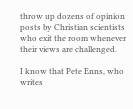throw up dozens of opinion posts by Christian scientists who exit the room whenever their views are challenged.

I know that Pete Enns, who writes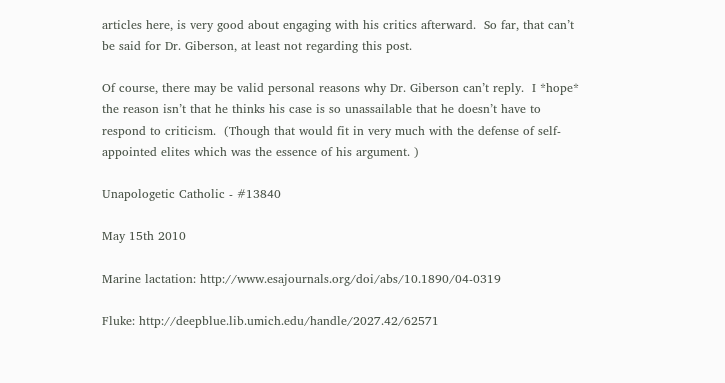articles here, is very good about engaging with his critics afterward.  So far, that can’t be said for Dr. Giberson, at least not regarding this post.

Of course, there may be valid personal reasons why Dr. Giberson can’t reply.  I *hope* the reason isn’t that he thinks his case is so unassailable that he doesn’t have to respond to criticism.  (Though that would fit in very much with the defense of self-appointed elites which was the essence of his argument. )

Unapologetic Catholic - #13840

May 15th 2010

Marine lactation: http://www.esajournals.org/doi/abs/10.1890/04-0319

Fluke: http://deepblue.lib.umich.edu/handle/2027.42/62571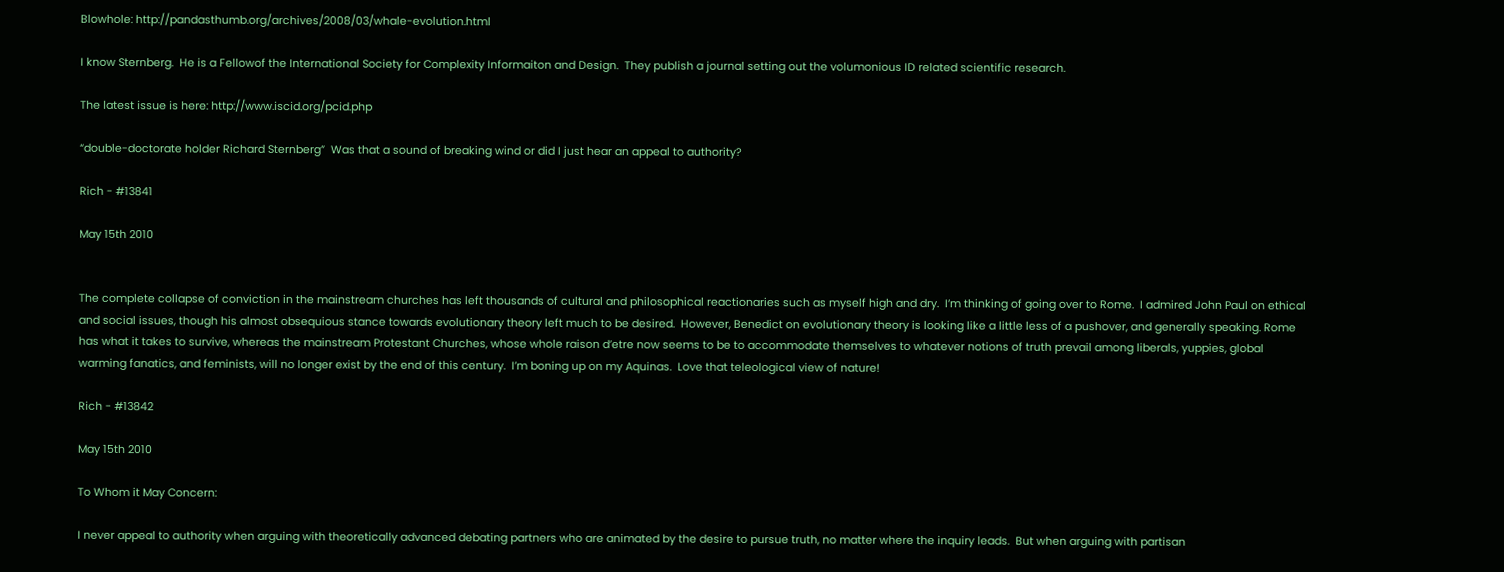Blowhole: http://pandasthumb.org/archives/2008/03/whale-evolution.html

I know Sternberg.  He is a Fellowof the International Society for Complexity Informaiton and Design.  They publish a journal setting out the volumonious ID related scientific research.

The latest issue is here: http://www.iscid.org/pcid.php

“double-doctorate holder Richard Sternberg”  Was that a sound of breaking wind or did I just hear an appeal to authority?

Rich - #13841

May 15th 2010


The complete collapse of conviction in the mainstream churches has left thousands of cultural and philosophical reactionaries such as myself high and dry.  I’m thinking of going over to Rome.  I admired John Paul on ethical and social issues, though his almost obsequious stance towards evolutionary theory left much to be desired.  However, Benedict on evolutionary theory is looking like a little less of a pushover, and generally speaking. Rome has what it takes to survive, whereas the mainstream Protestant Churches, whose whole raison d’etre now seems to be to accommodate themselves to whatever notions of truth prevail among liberals, yuppies, global warming fanatics, and feminists, will no longer exist by the end of this century.  I’m boning up on my Aquinas.  Love that teleological view of nature!

Rich - #13842

May 15th 2010

To Whom it May Concern:

I never appeal to authority when arguing with theoretically advanced debating partners who are animated by the desire to pursue truth, no matter where the inquiry leads.  But when arguing with partisan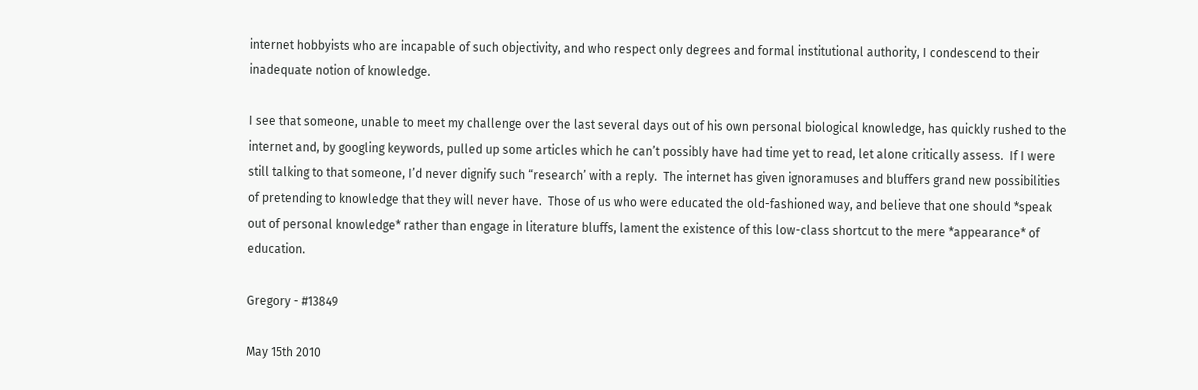internet hobbyists who are incapable of such objectivity, and who respect only degrees and formal institutional authority, I condescend to their inadequate notion of knowledge.

I see that someone, unable to meet my challenge over the last several days out of his own personal biological knowledge, has quickly rushed to the internet and, by googling keywords, pulled up some articles which he can’t possibly have had time yet to read, let alone critically assess.  If I were still talking to that someone, I’d never dignify such “research’ with a reply.  The internet has given ignoramuses and bluffers grand new possibilities of pretending to knowledge that they will never have.  Those of us who were educated the old-fashioned way, and believe that one should *speak out of personal knowledge* rather than engage in literature bluffs, lament the existence of this low-class shortcut to the mere *appearance* of education.

Gregory - #13849

May 15th 2010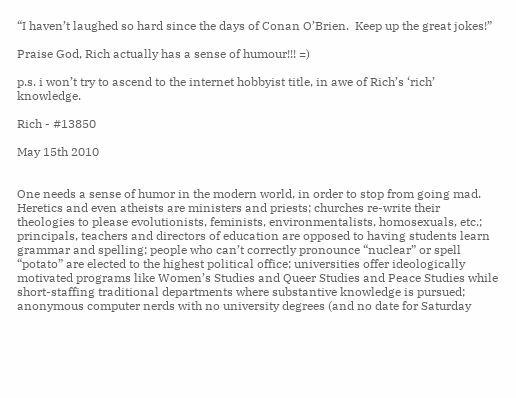“I haven’t laughed so hard since the days of Conan O’Brien.  Keep up the great jokes!”

Praise God, Rich actually has a sense of humour!!! =)

p.s. i won’t try to ascend to the internet hobbyist title, in awe of Rich’s ‘rich’ knowledge.

Rich - #13850

May 15th 2010


One needs a sense of humor in the modern world, in order to stop from going mad.  Heretics and even atheists are ministers and priests; churches re-write their theologies to please evolutionists, feminists, environmentalists, homosexuals, etc.; principals, teachers and directors of education are opposed to having students learn grammar and spelling; people who can’t correctly pronounce “nuclear” or spell “potato” are elected to the highest political office; universities offer ideologically motivated programs like Women’s Studies and Queer Studies and Peace Studies while short-staffing traditional departments where substantive knowledge is pursued; anonymous computer nerds with no university degrees (and no date for Saturday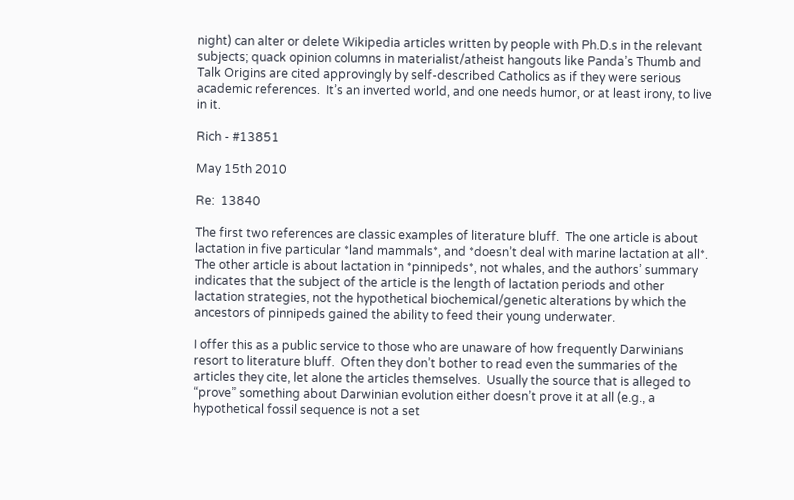night) can alter or delete Wikipedia articles written by people with Ph.D.s in the relevant subjects; quack opinion columns in materialist/atheist hangouts like Panda’s Thumb and Talk Origins are cited approvingly by self-described Catholics as if they were serious academic references.  It’s an inverted world, and one needs humor, or at least irony, to live in it.

Rich - #13851

May 15th 2010

Re:  13840

The first two references are classic examples of literature bluff.  The one article is about lactation in five particular *land mammals*, and *doesn’t deal with marine lactation at all*.  The other article is about lactation in *pinnipeds*, not whales, and the authors’ summary indicates that the subject of the article is the length of lactation periods and other lactation strategies, not the hypothetical biochemical/genetic alterations by which the ancestors of pinnipeds gained the ability to feed their young underwater.

I offer this as a public service to those who are unaware of how frequently Darwinians resort to literature bluff.  Often they don’t bother to read even the summaries of the articles they cite, let alone the articles themselves.  Usually the source that is alleged to “prove” something about Darwinian evolution either doesn’t prove it at all (e.g., a hypothetical fossil sequence is not a set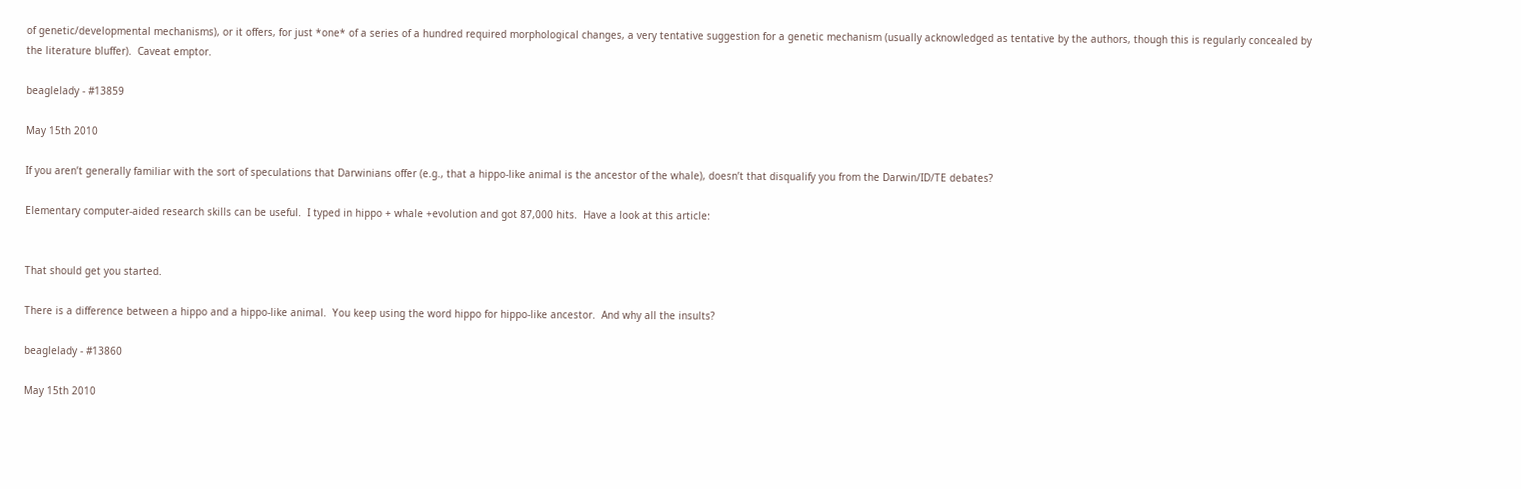of genetic/developmental mechanisms), or it offers, for just *one* of a series of a hundred required morphological changes, a very tentative suggestion for a genetic mechanism (usually acknowledged as tentative by the authors, though this is regularly concealed by the literature bluffer).  Caveat emptor.

beaglelady - #13859

May 15th 2010

If you aren’t generally familiar with the sort of speculations that Darwinians offer (e.g., that a hippo-like animal is the ancestor of the whale), doesn’t that disqualify you from the Darwin/ID/TE debates?

Elementary computer-aided research skills can be useful.  I typed in hippo + whale +evolution and got 87,000 hits.  Have a look at this article:


That should get you started.

There is a difference between a hippo and a hippo-like animal.  You keep using the word hippo for hippo-like ancestor.  And why all the insults?

beaglelady - #13860

May 15th 2010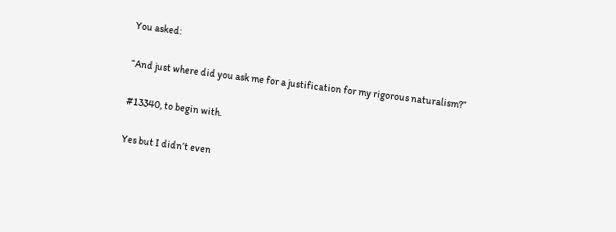You asked:

“And just where did you ask me for a justification for my rigorous naturalism?”

#13340, to begin with.

Yes but I didn’t even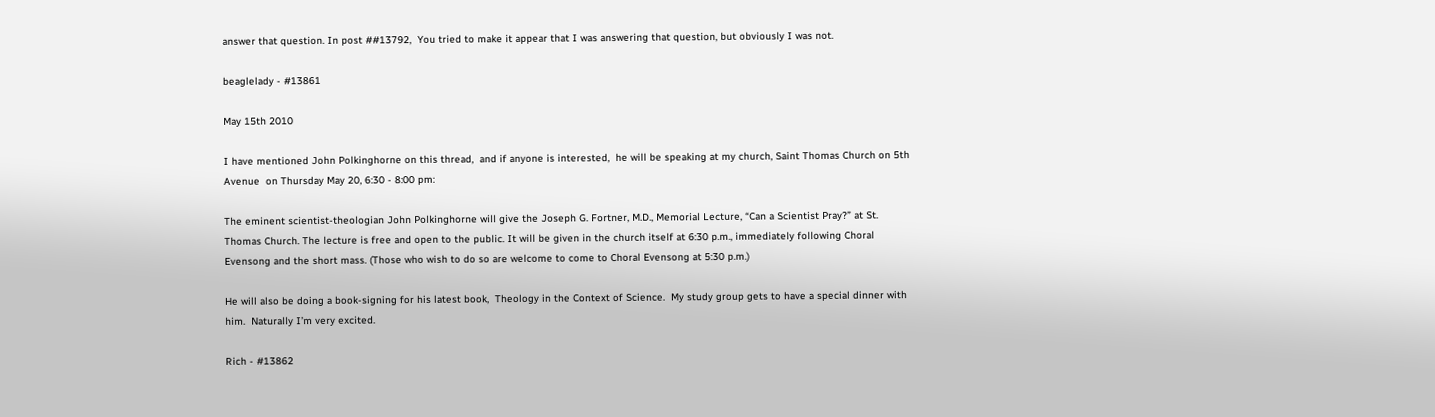answer that question. In post ##13792,  You tried to make it appear that I was answering that question, but obviously I was not.

beaglelady - #13861

May 15th 2010

I have mentioned John Polkinghorne on this thread,  and if anyone is interested,  he will be speaking at my church, Saint Thomas Church on 5th Avenue  on Thursday May 20, 6:30 - 8:00 pm:

The eminent scientist-theologian John Polkinghorne will give the Joseph G. Fortner, M.D., Memorial Lecture, “Can a Scientist Pray?” at St. Thomas Church. The lecture is free and open to the public. It will be given in the church itself at 6:30 p.m., immediately following Choral Evensong and the short mass. (Those who wish to do so are welcome to come to Choral Evensong at 5:30 p.m.)

He will also be doing a book-signing for his latest book,  Theology in the Context of Science.  My study group gets to have a special dinner with him.  Naturally I’m very excited.

Rich - #13862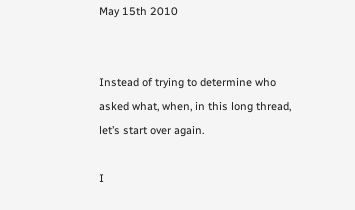May 15th 2010


Instead of trying to determine who asked what, when, in this long thread, let’s start over again.

I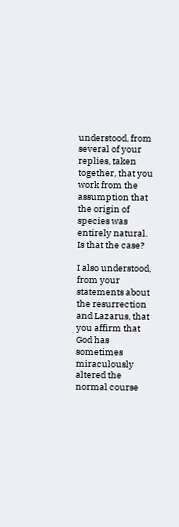understood, from several of your replies, taken together, that you work from the assumption that the origin of species was entirely natural.  Is that the case?

I also understood, from your statements about the resurrection and Lazarus, that you affirm that God has sometimes miraculously altered the normal course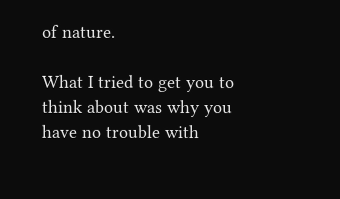of nature.

What I tried to get you to think about was why you have no trouble with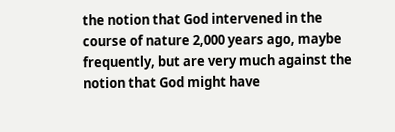the notion that God intervened in the course of nature 2,000 years ago, maybe frequently, but are very much against the notion that God might have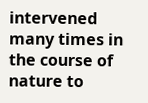intervened many times in the course of nature to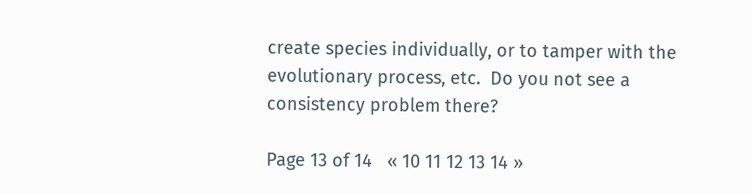create species individually, or to tamper with the evolutionary process, etc.  Do you not see a consistency problem there?

Page 13 of 14   « 10 11 12 13 14 »